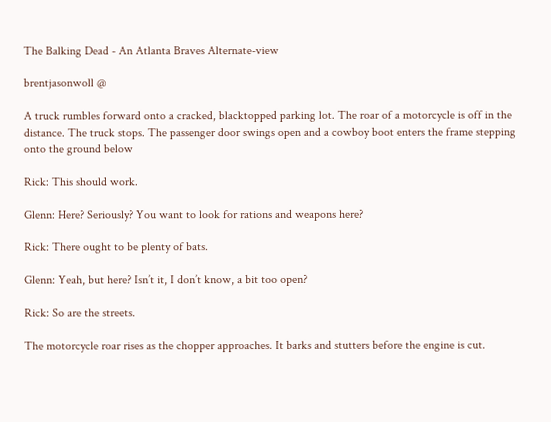The Balking Dead - An Atlanta Braves Alternate-view

brentjasonwoll @

A truck rumbles forward onto a cracked, blacktopped parking lot. The roar of a motorcycle is off in the distance. The truck stops. The passenger door swings open and a cowboy boot enters the frame stepping onto the ground below

Rick: This should work.

Glenn: Here? Seriously? You want to look for rations and weapons here?

Rick: There ought to be plenty of bats.

Glenn: Yeah, but here? Isn’t it, I don’t know, a bit too open?

Rick: So are the streets.

The motorcycle roar rises as the chopper approaches. It barks and stutters before the engine is cut.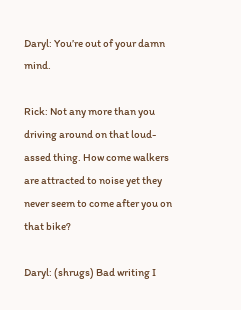Daryl: You’re out of your damn mind.

Rick: Not any more than you driving around on that loud-assed thing. How come walkers are attracted to noise yet they never seem to come after you on that bike?

Daryl: (shrugs) Bad writing I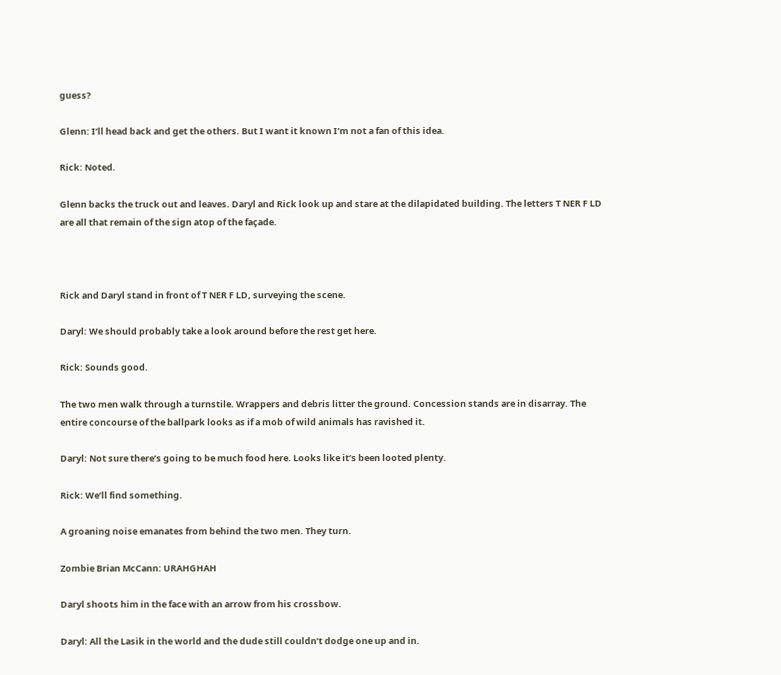guess?

Glenn: I’ll head back and get the others. But I want it known I’m not a fan of this idea.

Rick: Noted.

Glenn backs the truck out and leaves. Daryl and Rick look up and stare at the dilapidated building. The letters T NER F LD are all that remain of the sign atop of the façade.



Rick and Daryl stand in front of T NER F LD, surveying the scene.

Daryl: We should probably take a look around before the rest get here.

Rick: Sounds good.

The two men walk through a turnstile. Wrappers and debris litter the ground. Concession stands are in disarray. The entire concourse of the ballpark looks as if a mob of wild animals has ravished it.

Daryl: Not sure there’s going to be much food here. Looks like it’s been looted plenty.

Rick: We’ll find something.

A groaning noise emanates from behind the two men. They turn.

Zombie Brian McCann: URAHGHAH

Daryl shoots him in the face with an arrow from his crossbow.

Daryl: All the Lasik in the world and the dude still couldn’t dodge one up and in.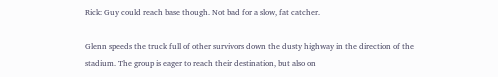Rick: Guy could reach base though. Not bad for a slow, fat catcher.

Glenn speeds the truck full of other survivors down the dusty highway in the direction of the stadium. The group is eager to reach their destination, but also on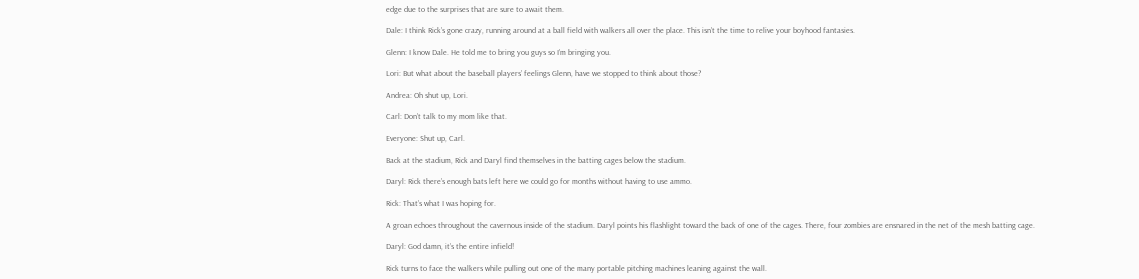edge due to the surprises that are sure to await them.

Dale: I think Rick’s gone crazy, running around at a ball field with walkers all over the place. This isn’t the time to relive your boyhood fantasies.

Glenn: I know Dale. He told me to bring you guys so I’m bringing you.

Lori: But what about the baseball players’ feelings Glenn, have we stopped to think about those?

Andrea: Oh shut up, Lori.

Carl: Don’t talk to my mom like that.

Everyone: Shut up, Carl.

Back at the stadium, Rick and Daryl find themselves in the batting cages below the stadium.

Daryl: Rick there’s enough bats left here we could go for months without having to use ammo.

Rick: That’s what I was hoping for.

A groan echoes throughout the cavernous inside of the stadium. Daryl points his flashlight toward the back of one of the cages. There, four zombies are ensnared in the net of the mesh batting cage.

Daryl: God damn, it’s the entire infield!

Rick turns to face the walkers while pulling out one of the many portable pitching machines leaning against the wall.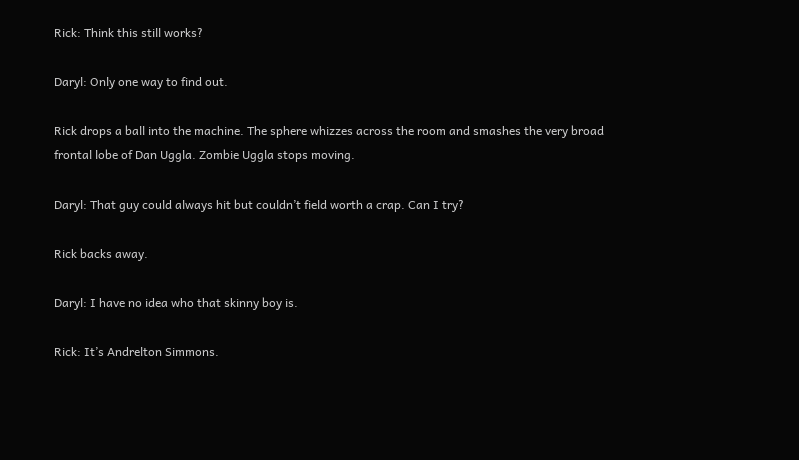Rick: Think this still works?

Daryl: Only one way to find out.

Rick drops a ball into the machine. The sphere whizzes across the room and smashes the very broad frontal lobe of Dan Uggla. Zombie Uggla stops moving.

Daryl: That guy could always hit but couldn’t field worth a crap. Can I try?

Rick backs away.

Daryl: I have no idea who that skinny boy is.

Rick: It’s Andrelton Simmons.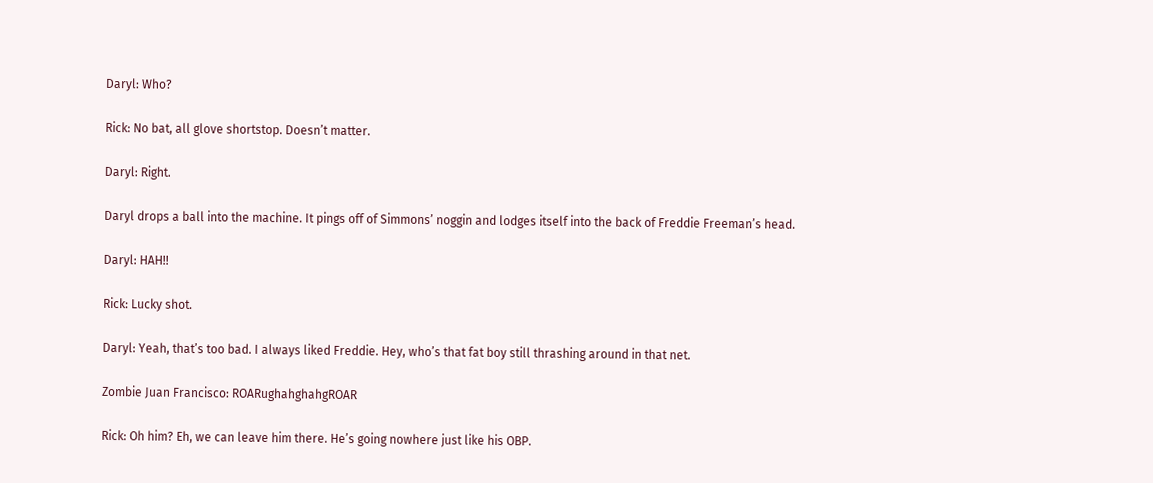Daryl: Who?

Rick: No bat, all glove shortstop. Doesn’t matter.

Daryl: Right.

Daryl drops a ball into the machine. It pings off of Simmons’ noggin and lodges itself into the back of Freddie Freeman’s head.

Daryl: HAH!!

Rick: Lucky shot.

Daryl: Yeah, that’s too bad. I always liked Freddie. Hey, who’s that fat boy still thrashing around in that net.

Zombie Juan Francisco: ROARughahghahgROAR

Rick: Oh him? Eh, we can leave him there. He’s going nowhere just like his OBP.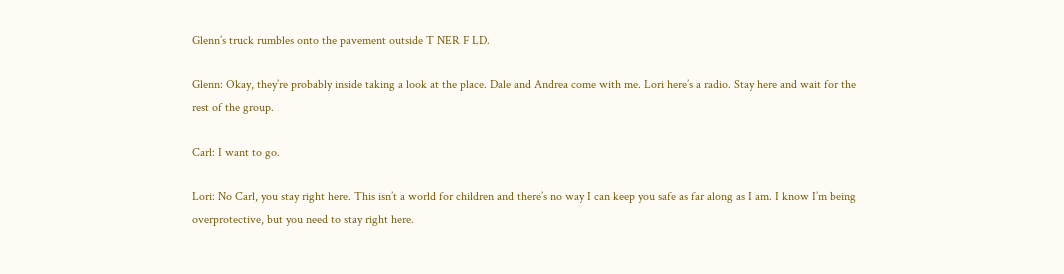Glenn’s truck rumbles onto the pavement outside T NER F LD.

Glenn: Okay, they’re probably inside taking a look at the place. Dale and Andrea come with me. Lori here’s a radio. Stay here and wait for the rest of the group.

Carl: I want to go.

Lori: No Carl, you stay right here. This isn’t a world for children and there’s no way I can keep you safe as far along as I am. I know I’m being overprotective, but you need to stay right here.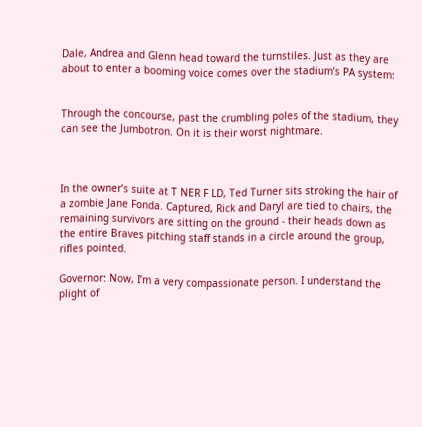Dale, Andrea and Glenn head toward the turnstiles. Just as they are about to enter a booming voice comes over the stadium’s PA system:


Through the concourse, past the crumbling poles of the stadium, they can see the Jumbotron. On it is their worst nightmare.



In the owner’s suite at T NER F LD, Ted Turner sits stroking the hair of a zombie Jane Fonda. Captured, Rick and Daryl are tied to chairs, the remaining survivors are sitting on the ground - their heads down as the entire Braves pitching staff stands in a circle around the group, rifles pointed.

Governor: Now, I’m a very compassionate person. I understand the plight of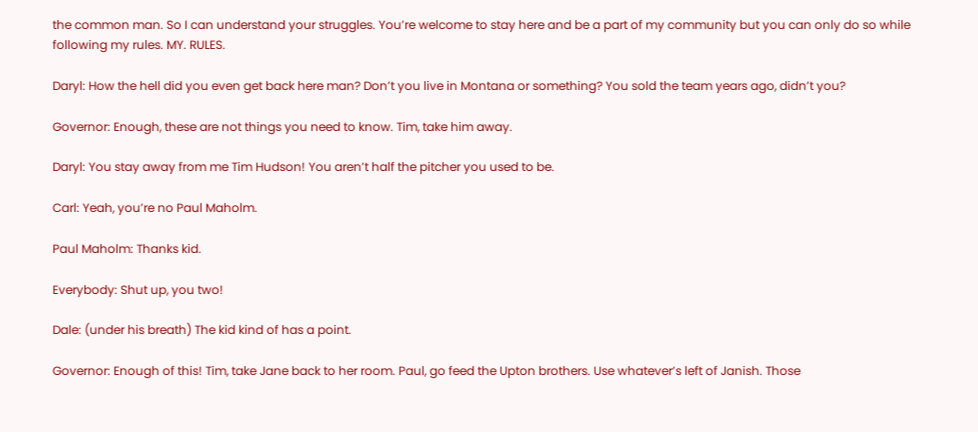the common man. So I can understand your struggles. You’re welcome to stay here and be a part of my community but you can only do so while following my rules. MY. RULES.

Daryl: How the hell did you even get back here man? Don’t you live in Montana or something? You sold the team years ago, didn’t you?

Governor: Enough, these are not things you need to know. Tim, take him away.

Daryl: You stay away from me Tim Hudson! You aren’t half the pitcher you used to be.

Carl: Yeah, you’re no Paul Maholm.

Paul Maholm: Thanks kid.

Everybody: Shut up, you two!

Dale: (under his breath) The kid kind of has a point.

Governor: Enough of this! Tim, take Jane back to her room. Paul, go feed the Upton brothers. Use whatever’s left of Janish. Those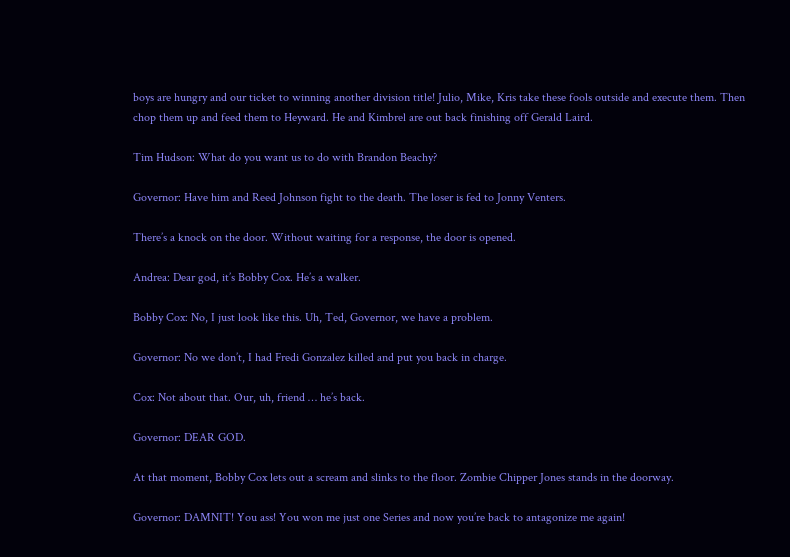boys are hungry and our ticket to winning another division title! Julio, Mike, Kris take these fools outside and execute them. Then chop them up and feed them to Heyward. He and Kimbrel are out back finishing off Gerald Laird.

Tim Hudson: What do you want us to do with Brandon Beachy?

Governor: Have him and Reed Johnson fight to the death. The loser is fed to Jonny Venters.

There’s a knock on the door. Without waiting for a response, the door is opened.

Andrea: Dear god, it’s Bobby Cox. He’s a walker.

Bobby Cox: No, I just look like this. Uh, Ted, Governor, we have a problem.

Governor: No we don’t, I had Fredi Gonzalez killed and put you back in charge.

Cox: Not about that. Our, uh, friend … he’s back.

Governor: DEAR GOD.

At that moment, Bobby Cox lets out a scream and slinks to the floor. Zombie Chipper Jones stands in the doorway.

Governor: DAMNIT! You ass! You won me just one Series and now you’re back to antagonize me again!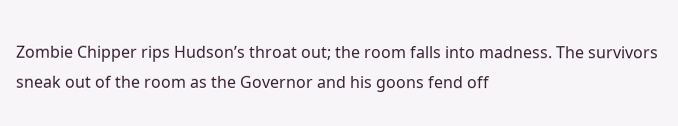Zombie Chipper rips Hudson’s throat out; the room falls into madness. The survivors sneak out of the room as the Governor and his goons fend off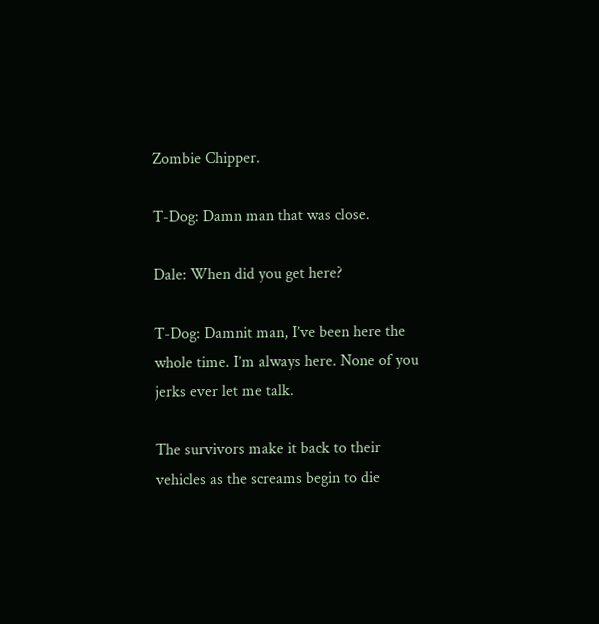Zombie Chipper.

T-Dog: Damn man that was close.

Dale: When did you get here?

T-Dog: Damnit man, I’ve been here the whole time. I’m always here. None of you jerks ever let me talk.

The survivors make it back to their vehicles as the screams begin to die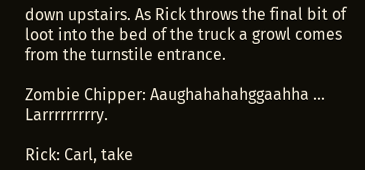down upstairs. As Rick throws the final bit of loot into the bed of the truck a growl comes from the turnstile entrance.

Zombie Chipper: Aaughahahahggaahha … Larrrrrrrrry.

Rick: Carl, take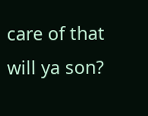care of that will ya son?